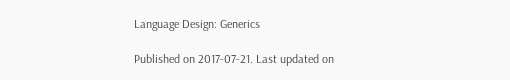Language Design: Generics

Published on 2017-07-21. Last updated on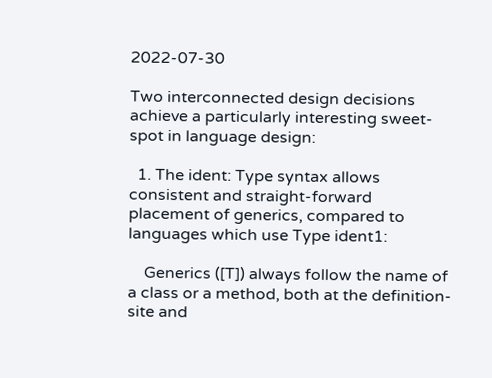2022-07-30

Two interconnected design decisions achieve a particularly interesting sweet-spot in language design:

  1. The ident: Type syntax allows consistent and straight-forward placement of generics, compared to languages which use Type ident1:

    Generics ([T]) always follow the name of a class or a method, both at the definition-site and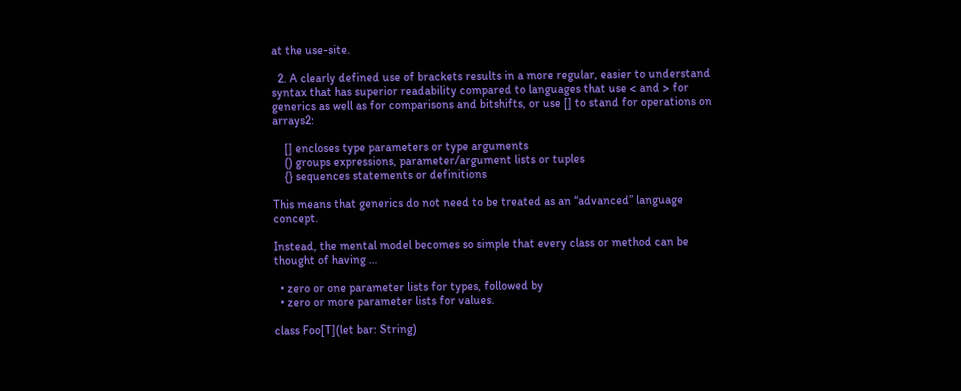at the use-site.

  2. A clearly defined use of brackets results in a more regular, easier to understand syntax that has superior readability compared to languages that use < and > for generics as well as for comparisons and bitshifts, or use [] to stand for operations on arrays2:

    [] encloses type parameters or type arguments
    () groups expressions, parameter/argument lists or tuples
    {} sequences statements or definitions

This means that generics do not need to be treated as an “advanced” language concept.

Instead, the mental model becomes so simple that every class or method can be thought of having …

  • zero or one parameter lists for types, followed by
  • zero or more parameter lists for values.

class Foo[T](let bar: String)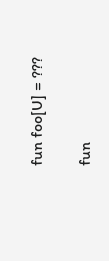fun foo[U] = ???

fun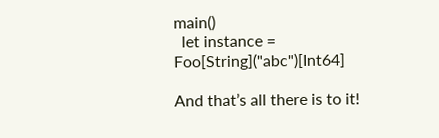main()
  let instance = Foo[String]("abc")[Int64]

And that’s all there is to it!